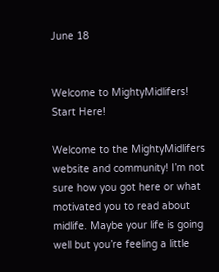June 18


Welcome to MightyMidlifers! Start Here!

Welcome to the MightyMidlifers website and community! I’m not sure how you got here or what motivated you to read about midlife. Maybe your life is going well but you’re feeling a little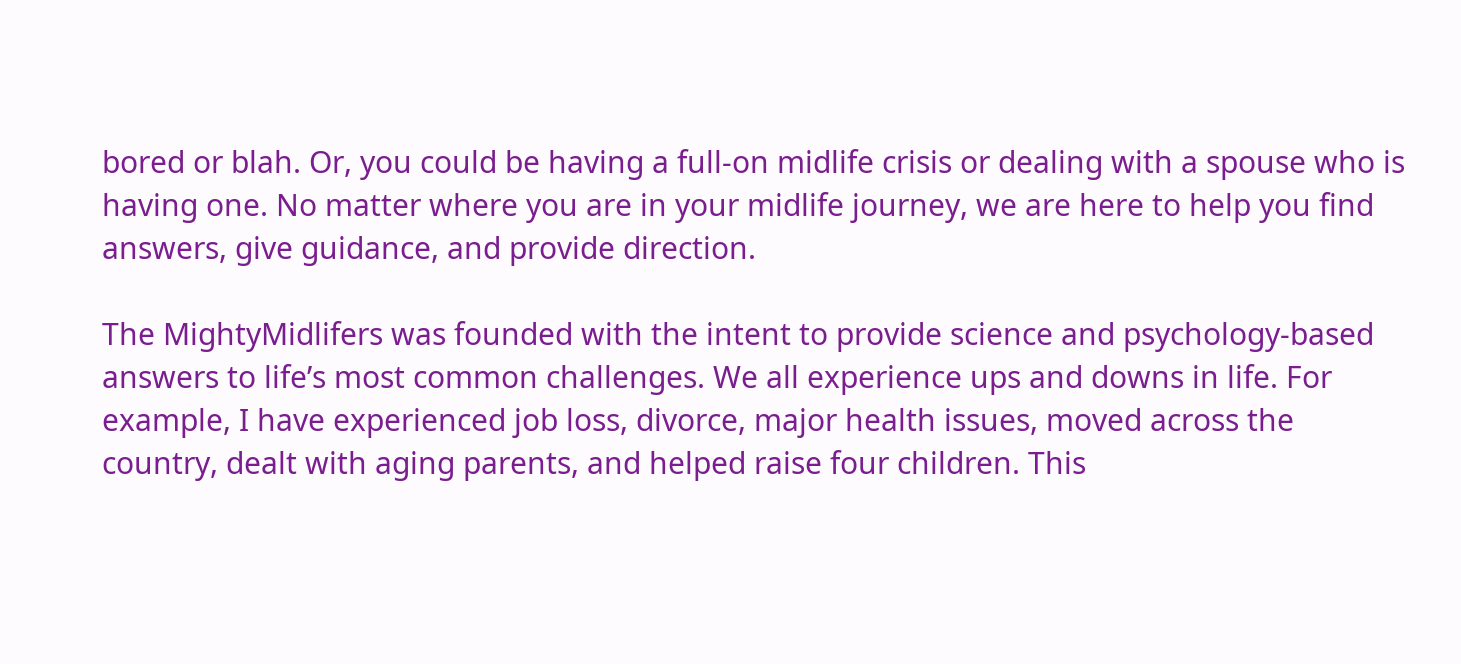bored or blah. Or, you could be having a full-on midlife crisis or dealing with a spouse who is having one. No matter where you are in your midlife journey, we are here to help you find answers, give guidance, and provide direction.

The MightyMidlifers was founded with the intent to provide science and psychology-based answers to life’s most common challenges. We all experience ups and downs in life. For example, I have experienced job loss, divorce, major health issues, moved across the country, dealt with aging parents, and helped raise four children. This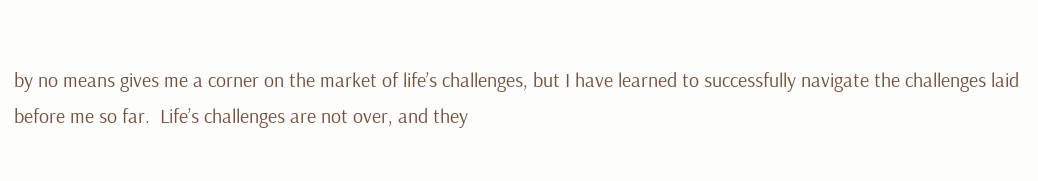by no means gives me a corner on the market of life’s challenges, but I have learned to successfully navigate the challenges laid before me so far.  Life’s challenges are not over, and they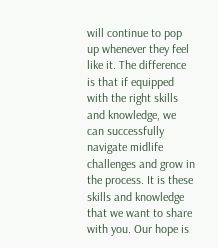will continue to pop up whenever they feel like it. The difference is that if equipped with the right skills and knowledge, we can successfully navigate midlife challenges and grow in the process. It is these skills and knowledge that we want to share with you. Our hope is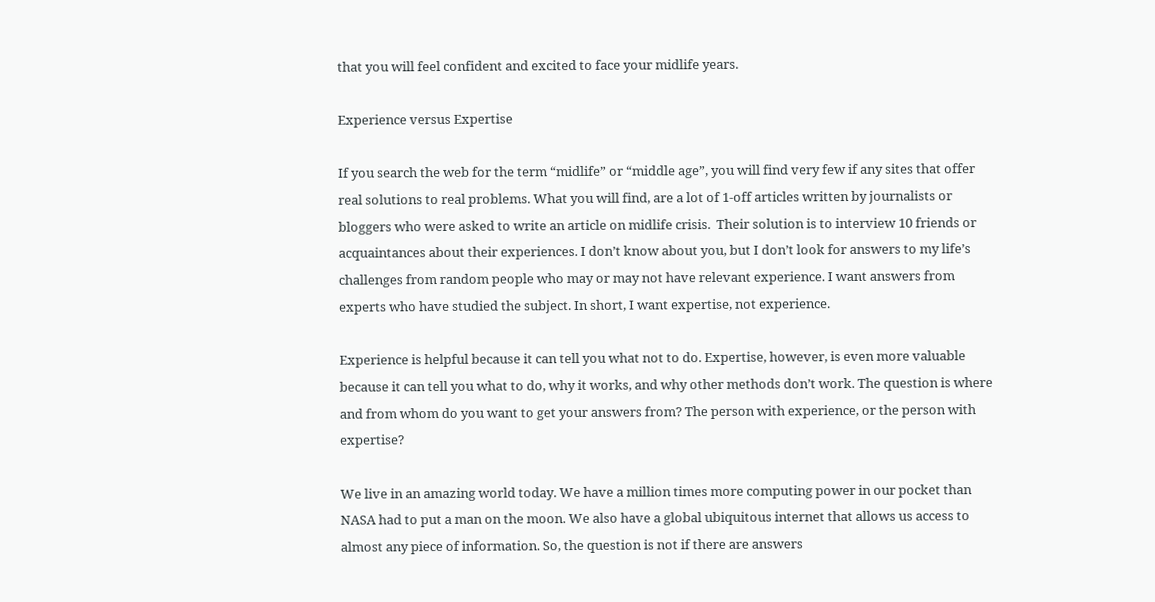that you will feel confident and excited to face your midlife years.

Experience versus Expertise

If you search the web for the term “midlife” or “middle age”, you will find very few if any sites that offer real solutions to real problems. What you will find, are a lot of 1-off articles written by journalists or bloggers who were asked to write an article on midlife crisis.  Their solution is to interview 10 friends or acquaintances about their experiences. I don’t know about you, but I don’t look for answers to my life’s challenges from random people who may or may not have relevant experience. I want answers from experts who have studied the subject. In short, I want expertise, not experience.

Experience is helpful because it can tell you what not to do. Expertise, however, is even more valuable because it can tell you what to do, why it works, and why other methods don’t work. The question is where and from whom do you want to get your answers from? The person with experience, or the person with expertise?

We live in an amazing world today. We have a million times more computing power in our pocket than NASA had to put a man on the moon. We also have a global ubiquitous internet that allows us access to almost any piece of information. So, the question is not if there are answers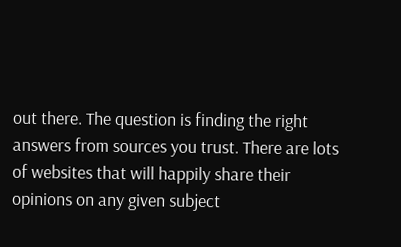out there. The question is finding the right answers from sources you trust. There are lots of websites that will happily share their opinions on any given subject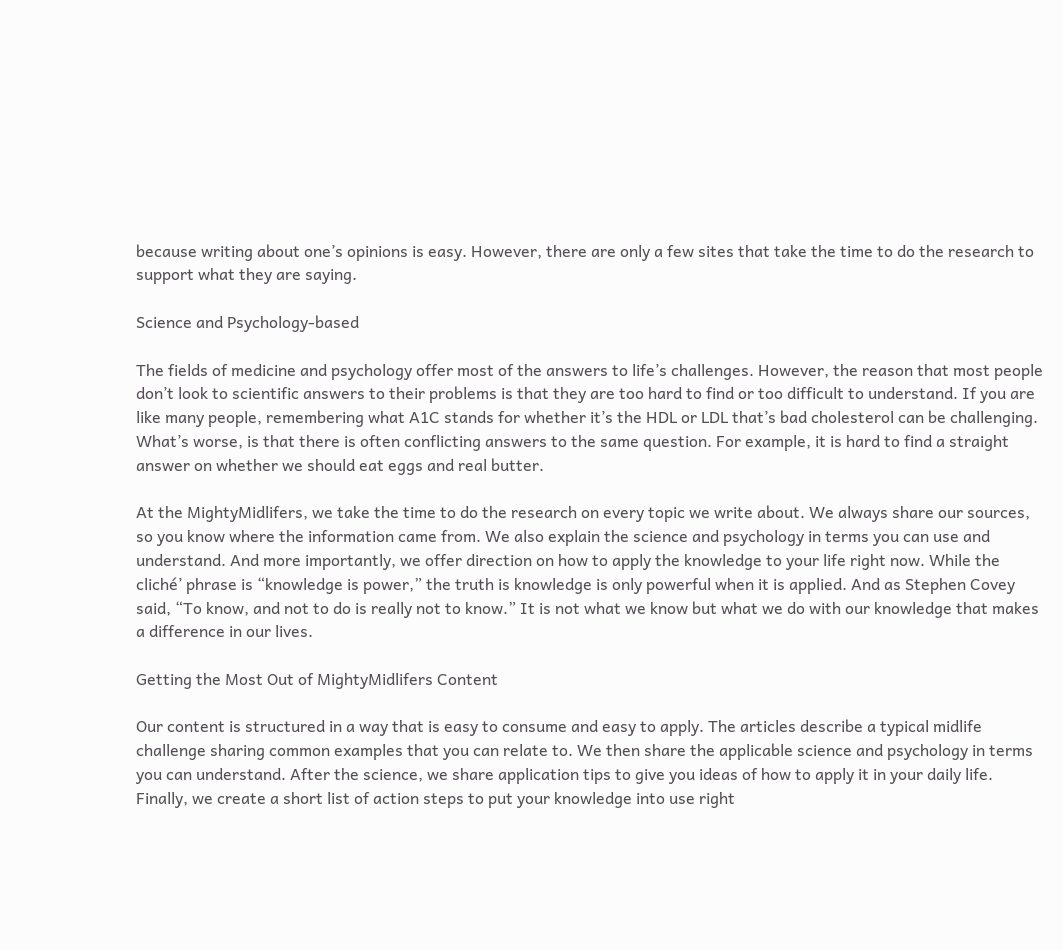because writing about one’s opinions is easy. However, there are only a few sites that take the time to do the research to support what they are saying.

Science and Psychology-based

The fields of medicine and psychology offer most of the answers to life’s challenges. However, the reason that most people don’t look to scientific answers to their problems is that they are too hard to find or too difficult to understand. If you are like many people, remembering what A1C stands for whether it’s the HDL or LDL that’s bad cholesterol can be challenging. What’s worse, is that there is often conflicting answers to the same question. For example, it is hard to find a straight answer on whether we should eat eggs and real butter.

At the MightyMidlifers, we take the time to do the research on every topic we write about. We always share our sources, so you know where the information came from. We also explain the science and psychology in terms you can use and understand. And more importantly, we offer direction on how to apply the knowledge to your life right now. While the cliché’ phrase is “knowledge is power,” the truth is knowledge is only powerful when it is applied. And as Stephen Covey said, “To know, and not to do is really not to know.” It is not what we know but what we do with our knowledge that makes a difference in our lives.

Getting the Most Out of MightyMidlifers Content

Our content is structured in a way that is easy to consume and easy to apply. The articles describe a typical midlife challenge sharing common examples that you can relate to. We then share the applicable science and psychology in terms you can understand. After the science, we share application tips to give you ideas of how to apply it in your daily life. Finally, we create a short list of action steps to put your knowledge into use right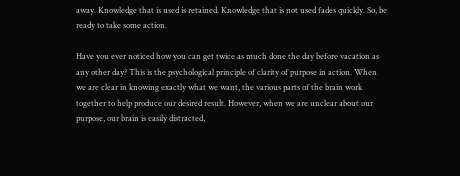away. Knowledge that is used is retained. Knowledge that is not used fades quickly. So, be ready to take some action.

Have you ever noticed how you can get twice as much done the day before vacation as any other day? This is the psychological principle of clarity of purpose in action. When we are clear in knowing exactly what we want, the various parts of the brain work together to help produce our desired result. However, when we are unclear about our purpose, our brain is easily distracted,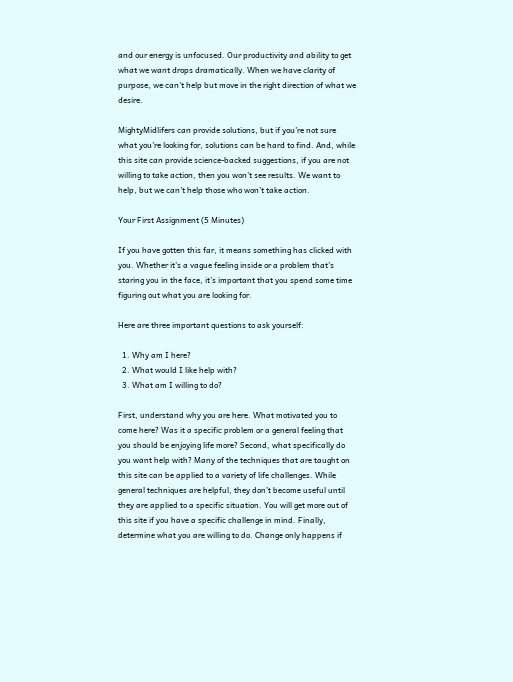and our energy is unfocused. Our productivity and ability to get what we want drops dramatically. When we have clarity of purpose, we can’t help but move in the right direction of what we desire.

MightyMidlifers can provide solutions, but if you’re not sure what you’re looking for, solutions can be hard to find. And, while this site can provide science-backed suggestions, if you are not willing to take action, then you won’t see results. We want to help, but we can’t help those who won’t take action.

Your First Assignment (5 Minutes)

If you have gotten this far, it means something has clicked with you. Whether it’s a vague feeling inside or a problem that’s staring you in the face, it’s important that you spend some time figuring out what you are looking for.

Here are three important questions to ask yourself:

  1. Why am I here?
  2. What would I like help with?
  3. What am I willing to do?

First, understand why you are here. What motivated you to come here? Was it a specific problem or a general feeling that you should be enjoying life more? Second, what specifically do you want help with? Many of the techniques that are taught on this site can be applied to a variety of life challenges. While general techniques are helpful, they don’t become useful until they are applied to a specific situation. You will get more out of this site if you have a specific challenge in mind. Finally, determine what you are willing to do. Change only happens if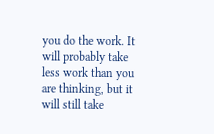you do the work. It will probably take less work than you are thinking, but it will still take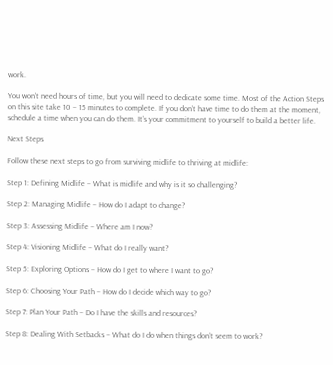work.

You won’t need hours of time, but you will need to dedicate some time. Most of the Action Steps on this site take 10 – 15 minutes to complete. If you don’t have time to do them at the moment, schedule a time when you can do them. It’s your commitment to yourself to build a better life.

Next Steps

Follow these next steps to go from surviving midlife to thriving at midlife:

Step 1: Defining Midlife – What is midlife and why is it so challenging?

Step 2: Managing Midlife – How do I adapt to change?

Step 3: Assessing Midlife – Where am I now?

Step 4: Visioning Midlife – What do I really want?

Step 5: Exploring Options – How do I get to where I want to go?

Step 6: Choosing Your Path – How do I decide which way to go?

Step 7: Plan Your Path – Do I have the skills and resources?

Step 8: Dealing With Setbacks – What do I do when things don’t seem to work?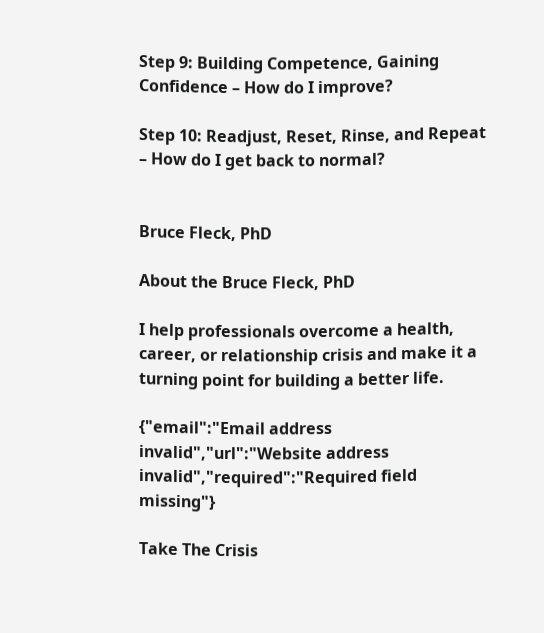Step 9: Building Competence, Gaining Confidence – How do I improve?

Step 10: Readjust, Reset, Rinse, and Repeat – How do I get back to normal?


Bruce Fleck, PhD

About the Bruce Fleck, PhD

I help professionals overcome a health, career, or relationship crisis and make it a turning point for building a better life.

{"email":"Email address invalid","url":"Website address invalid","required":"Required field missing"}

Take The Crisis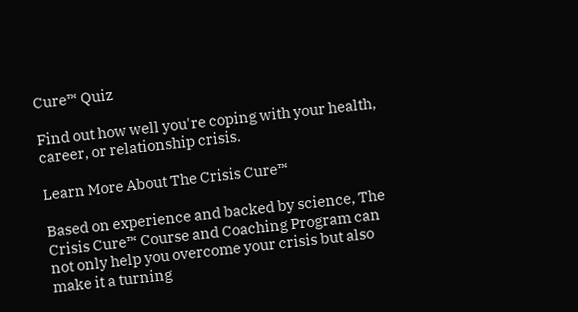Cure™ Quiz

Find out how well you're coping with your health, career, or relationship crisis.

Learn More About The Crisis Cure™

Based on experience and backed by science, The Crisis Cure™ Course and Coaching Program can not only help you overcome your crisis but also make it a turning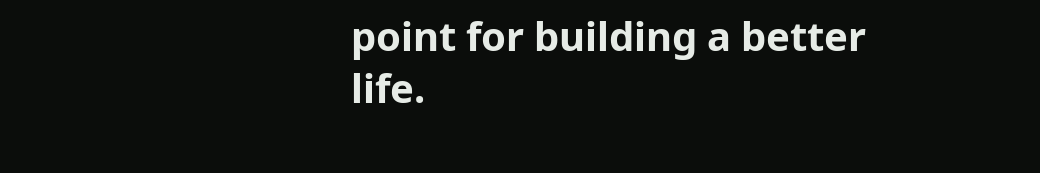point for building a better life.